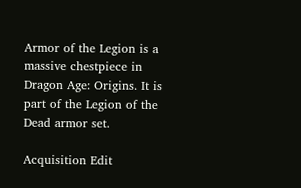Armor of the Legion is a massive chestpiece in Dragon Age: Origins. It is part of the Legion of the Dead armor set.

Acquisition Edit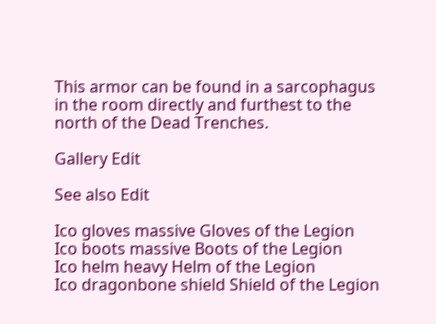This armor can be found in a sarcophagus in the room directly and furthest to the north of the Dead Trenches.

Gallery Edit

See also Edit

Ico gloves massive Gloves of the Legion
Ico boots massive Boots of the Legion
Ico helm heavy Helm of the Legion
Ico dragonbone shield Shield of the Legion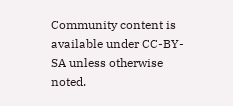Community content is available under CC-BY-SA unless otherwise noted.